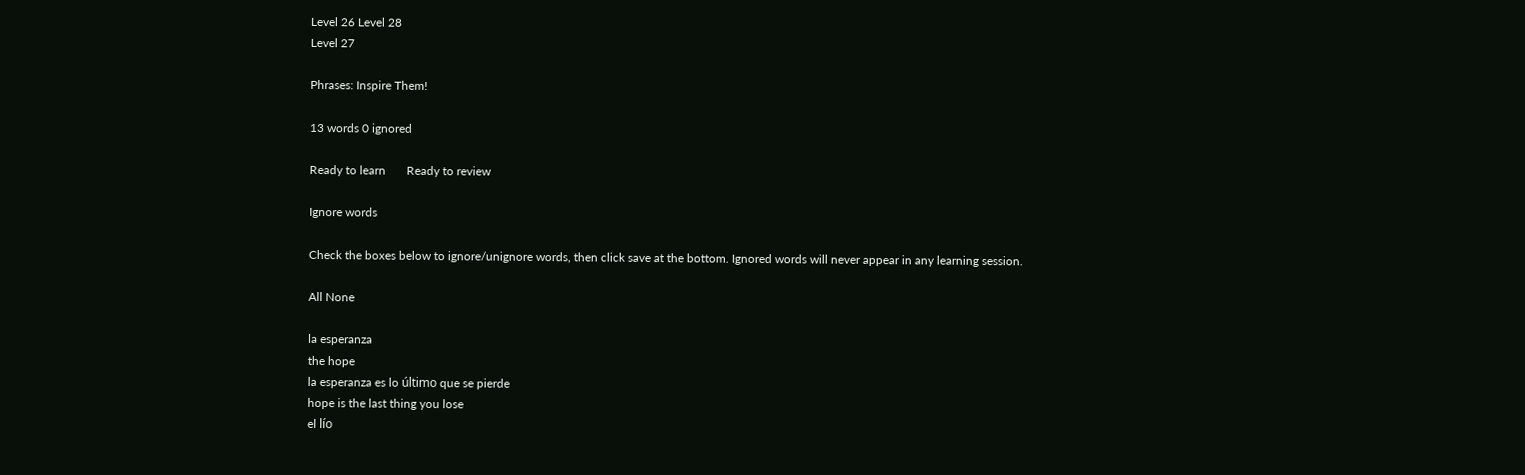Level 26 Level 28
Level 27

Phrases: Inspire Them!

13 words 0 ignored

Ready to learn       Ready to review

Ignore words

Check the boxes below to ignore/unignore words, then click save at the bottom. Ignored words will never appear in any learning session.

All None

la esperanza
the hope
la esperanza es lo último que se pierde
hope is the last thing you lose
el lío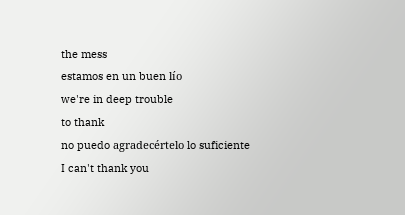the mess
estamos en un buen lío
we're in deep trouble
to thank
no puedo agradecértelo lo suficiente
I can't thank you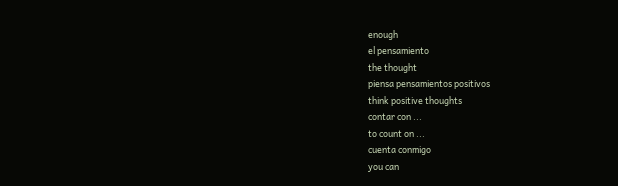enough
el pensamiento
the thought
piensa pensamientos positivos
think positive thoughts
contar con ...
to count on ...
cuenta conmigo
you can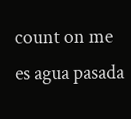count on me
es agua pasada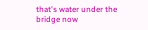that's water under the bridge now